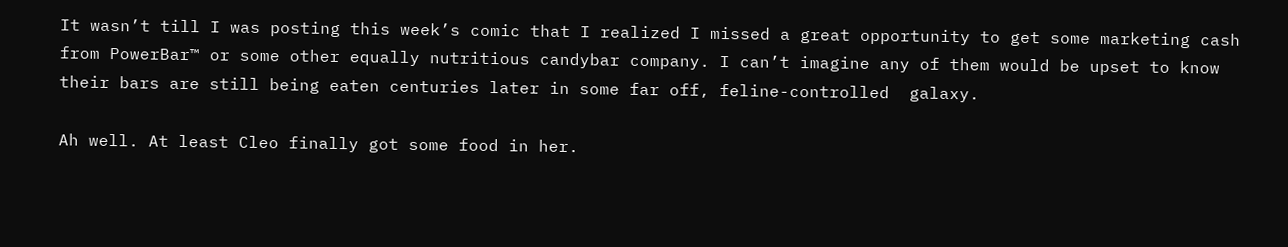It wasn’t till I was posting this week’s comic that I realized I missed a great opportunity to get some marketing cash from PowerBar™ or some other equally nutritious candybar company. I can’t imagine any of them would be upset to know their bars are still being eaten centuries later in some far off, feline-controlled  galaxy.

Ah well. At least Cleo finally got some food in her.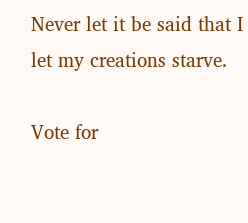Never let it be said that I let my creations starve.

Vote for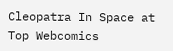Cleopatra In Space at Top Webcomics